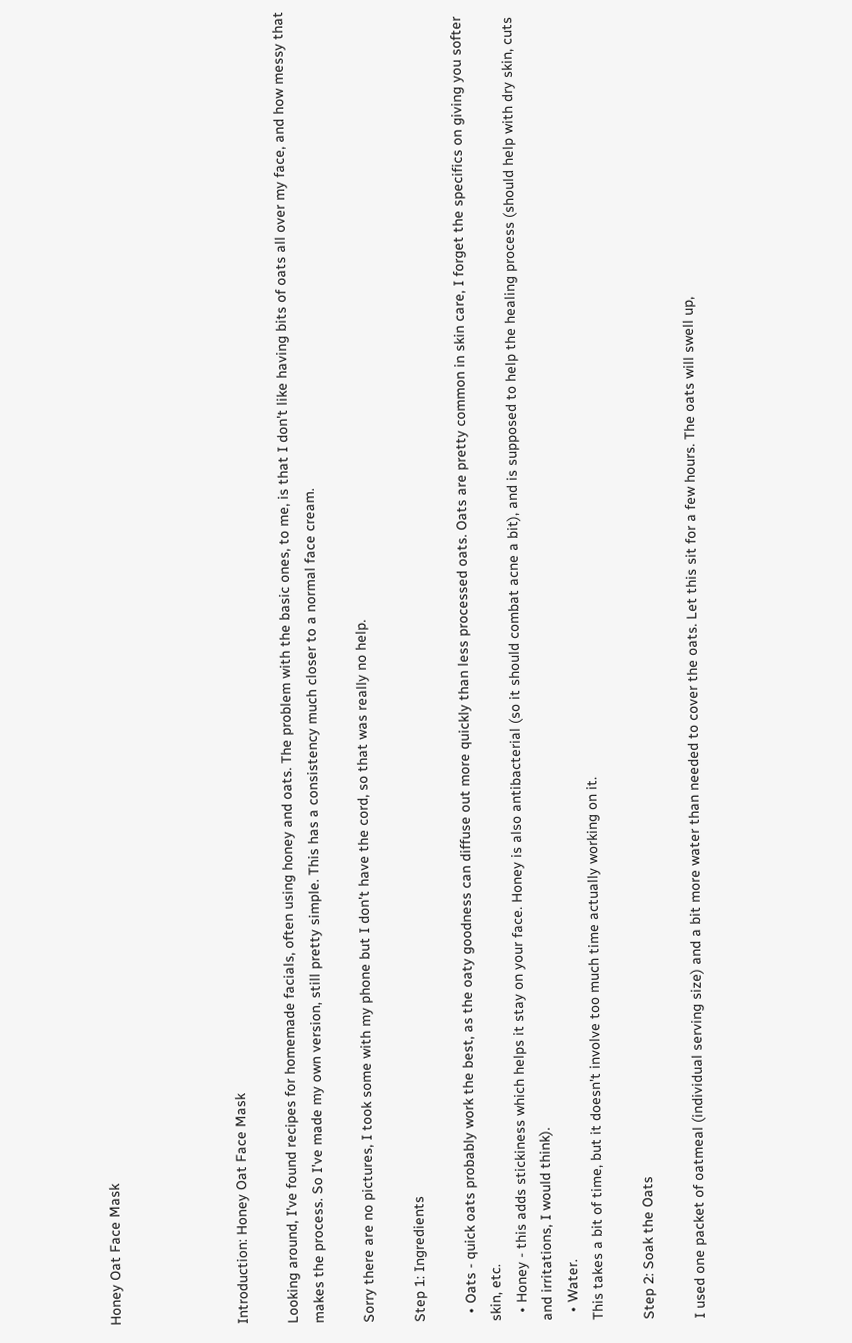Honey Oat Face Mask




Introduction: Honey Oat Face Mask

Looking around, I've found recipes for homemade facials, often using honey and oats. The problem with the basic ones, to me, is that I don't like having bits of oats all over my face, and how messy that makes the process. So I've made my own version, still pretty simple. This has a consistency much closer to a normal face cream.

Sorry there are no pictures, I took some with my phone but I don't have the cord, so that was really no help.

Step 1: Ingredients

  • Oats - quick oats probably work the best, as the oaty goodness can diffuse out more quickly than less processed oats. Oats are pretty common in skin care, I forget the specifics on giving you softer skin, etc.
  • Honey - this adds stickiness which helps it stay on your face. Honey is also antibacterial (so it should combat acne a bit), and is supposed to help the healing process (should help with dry skin, cuts and irritations, I would think).
  • Water.
This takes a bit of time, but it doesn't involve too much time actually working on it.

Step 2: Soak the Oats

I used one packet of oatmeal (individual serving size) and a bit more water than needed to cover the oats. Let this sit for a few hours. The oats will swell up,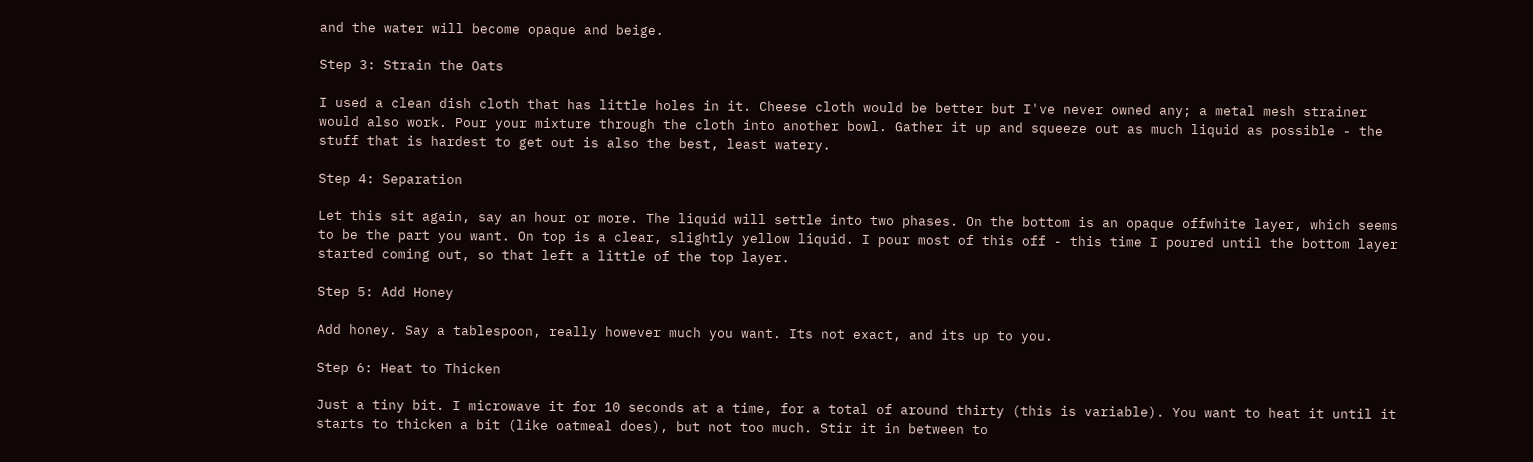and the water will become opaque and beige.

Step 3: Strain the Oats

I used a clean dish cloth that has little holes in it. Cheese cloth would be better but I've never owned any; a metal mesh strainer would also work. Pour your mixture through the cloth into another bowl. Gather it up and squeeze out as much liquid as possible - the stuff that is hardest to get out is also the best, least watery.

Step 4: Separation

Let this sit again, say an hour or more. The liquid will settle into two phases. On the bottom is an opaque offwhite layer, which seems to be the part you want. On top is a clear, slightly yellow liquid. I pour most of this off - this time I poured until the bottom layer started coming out, so that left a little of the top layer.

Step 5: Add Honey

Add honey. Say a tablespoon, really however much you want. Its not exact, and its up to you.

Step 6: Heat to Thicken

Just a tiny bit. I microwave it for 10 seconds at a time, for a total of around thirty (this is variable). You want to heat it until it starts to thicken a bit (like oatmeal does), but not too much. Stir it in between to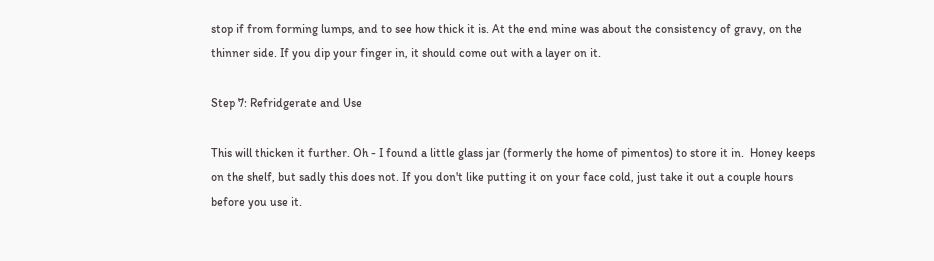stop if from forming lumps, and to see how thick it is. At the end mine was about the consistency of gravy, on the thinner side. If you dip your finger in, it should come out with a layer on it.

Step 7: Refridgerate and Use

This will thicken it further. Oh - I found a little glass jar (formerly the home of pimentos) to store it in.  Honey keeps on the shelf, but sadly this does not. If you don't like putting it on your face cold, just take it out a couple hours before you use it.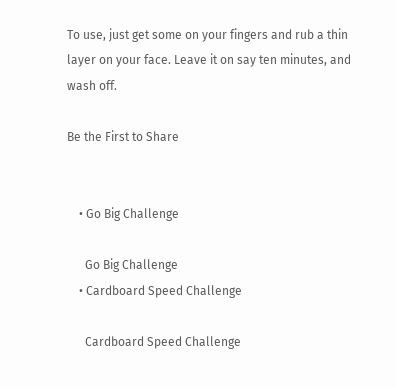To use, just get some on your fingers and rub a thin layer on your face. Leave it on say ten minutes, and wash off.

Be the First to Share


    • Go Big Challenge

      Go Big Challenge
    • Cardboard Speed Challenge

      Cardboard Speed Challenge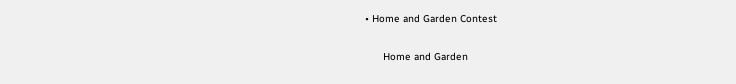• Home and Garden Contest

      Home and Garden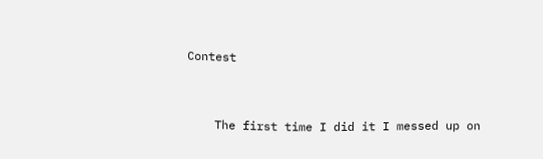Contest


    The first time I did it I messed up on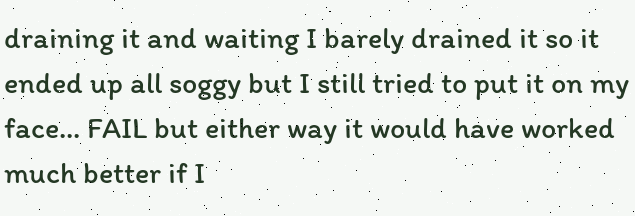draining it and waiting I barely drained it so it ended up all soggy but I still tried to put it on my face... FAIL but either way it would have worked much better if I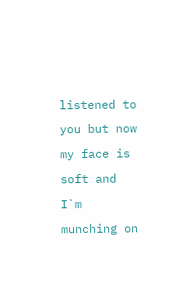listened to you but now my face is soft and I`m munching on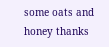some oats and honey thanks